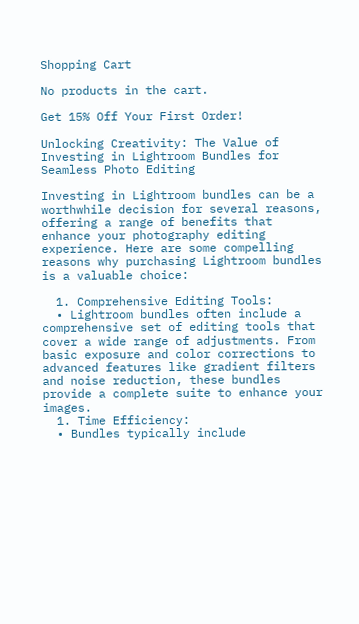Shopping Cart

No products in the cart.

Get 15% Off Your First Order!

Unlocking Creativity: The Value of Investing in Lightroom Bundles for Seamless Photo Editing

Investing in Lightroom bundles can be a worthwhile decision for several reasons, offering a range of benefits that enhance your photography editing experience. Here are some compelling reasons why purchasing Lightroom bundles is a valuable choice:

  1. Comprehensive Editing Tools:
  • Lightroom bundles often include a comprehensive set of editing tools that cover a wide range of adjustments. From basic exposure and color corrections to advanced features like gradient filters and noise reduction, these bundles provide a complete suite to enhance your images.
  1. Time Efficiency:
  • Bundles typically include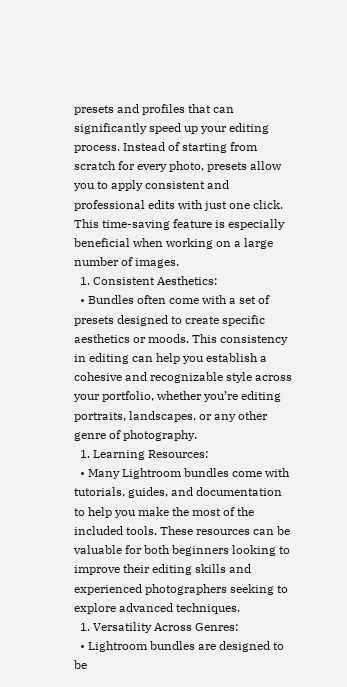presets and profiles that can significantly speed up your editing process. Instead of starting from scratch for every photo, presets allow you to apply consistent and professional edits with just one click. This time-saving feature is especially beneficial when working on a large number of images.
  1. Consistent Aesthetics:
  • Bundles often come with a set of presets designed to create specific aesthetics or moods. This consistency in editing can help you establish a cohesive and recognizable style across your portfolio, whether you’re editing portraits, landscapes, or any other genre of photography.
  1. Learning Resources:
  • Many Lightroom bundles come with tutorials, guides, and documentation to help you make the most of the included tools. These resources can be valuable for both beginners looking to improve their editing skills and experienced photographers seeking to explore advanced techniques.
  1. Versatility Across Genres:
  • Lightroom bundles are designed to be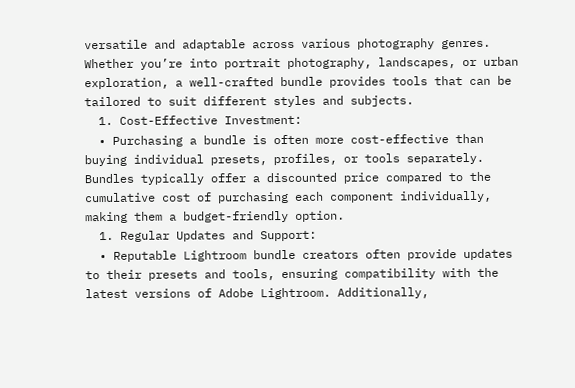versatile and adaptable across various photography genres. Whether you’re into portrait photography, landscapes, or urban exploration, a well-crafted bundle provides tools that can be tailored to suit different styles and subjects.
  1. Cost-Effective Investment:
  • Purchasing a bundle is often more cost-effective than buying individual presets, profiles, or tools separately. Bundles typically offer a discounted price compared to the cumulative cost of purchasing each component individually, making them a budget-friendly option.
  1. Regular Updates and Support:
  • Reputable Lightroom bundle creators often provide updates to their presets and tools, ensuring compatibility with the latest versions of Adobe Lightroom. Additionally,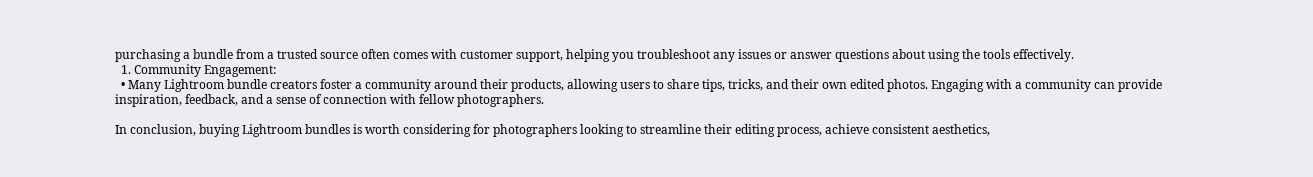purchasing a bundle from a trusted source often comes with customer support, helping you troubleshoot any issues or answer questions about using the tools effectively.
  1. Community Engagement:
  • Many Lightroom bundle creators foster a community around their products, allowing users to share tips, tricks, and their own edited photos. Engaging with a community can provide inspiration, feedback, and a sense of connection with fellow photographers.

In conclusion, buying Lightroom bundles is worth considering for photographers looking to streamline their editing process, achieve consistent aesthetics,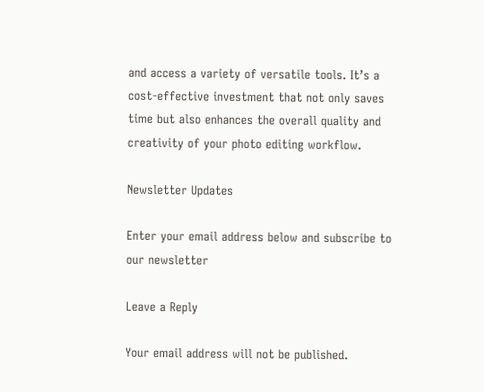and access a variety of versatile tools. It’s a cost-effective investment that not only saves time but also enhances the overall quality and creativity of your photo editing workflow.

Newsletter Updates

Enter your email address below and subscribe to our newsletter

Leave a Reply

Your email address will not be published.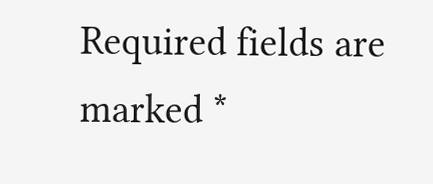Required fields are marked *